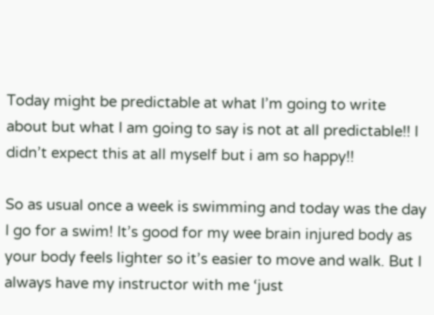Today might be predictable at what I’m going to write about but what I am going to say is not at all predictable!! I didn’t expect this at all myself but i am so happy!!

So as usual once a week is swimming and today was the day I go for a swim! It’s good for my wee brain injured body as your body feels lighter so it’s easier to move and walk. But I always have my instructor with me ‘just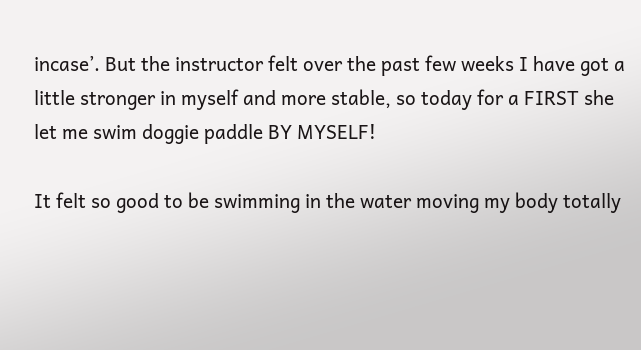incase’. But the instructor felt over the past few weeks I have got a little stronger in myself and more stable, so today for a FIRST she let me swim doggie paddle BY MYSELF!

It felt so good to be swimming in the water moving my body totally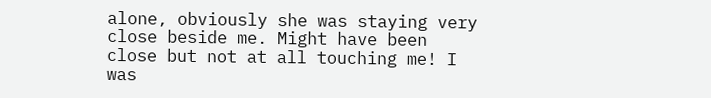alone, obviously she was staying very close beside me. Might have been close but not at all touching me! I was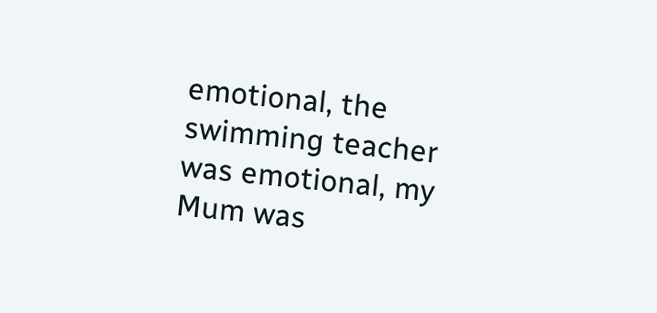emotional, the swimming teacher was emotional, my Mum was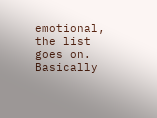emotional, the list goes on. Basically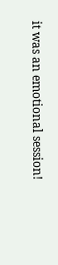it was an emotional session!